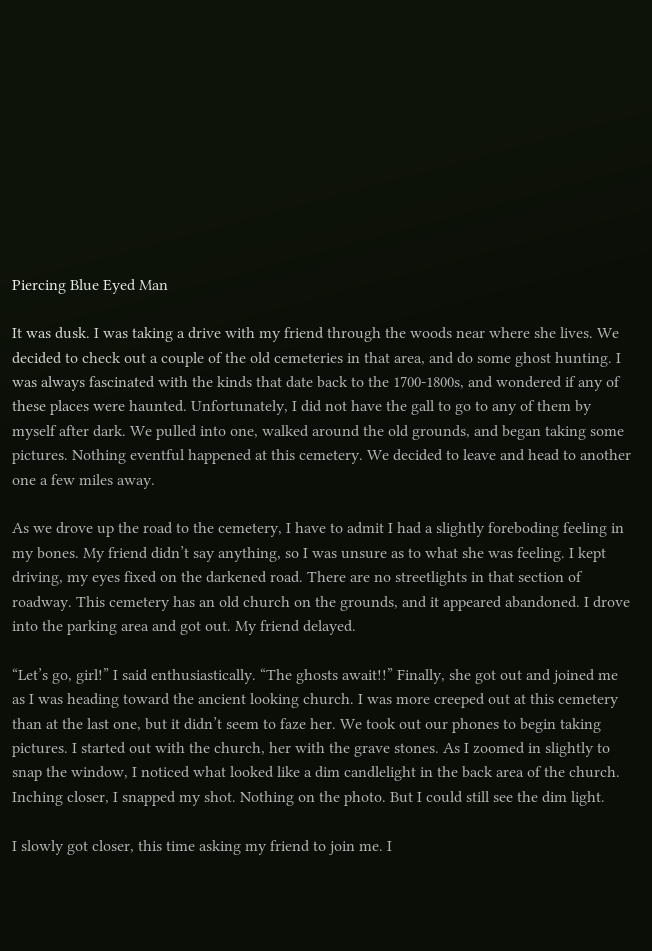Piercing Blue Eyed Man

It was dusk. I was taking a drive with my friend through the woods near where she lives. We decided to check out a couple of the old cemeteries in that area, and do some ghost hunting. I was always fascinated with the kinds that date back to the 1700-1800s, and wondered if any of these places were haunted. Unfortunately, I did not have the gall to go to any of them by myself after dark. We pulled into one, walked around the old grounds, and began taking some pictures. Nothing eventful happened at this cemetery. We decided to leave and head to another one a few miles away.

As we drove up the road to the cemetery, I have to admit I had a slightly foreboding feeling in my bones. My friend didn’t say anything, so I was unsure as to what she was feeling. I kept driving, my eyes fixed on the darkened road. There are no streetlights in that section of roadway. This cemetery has an old church on the grounds, and it appeared abandoned. I drove into the parking area and got out. My friend delayed.

“Let’s go, girl!” I said enthusiastically. “The ghosts await!!” Finally, she got out and joined me as I was heading toward the ancient looking church. I was more creeped out at this cemetery than at the last one, but it didn’t seem to faze her. We took out our phones to begin taking pictures. I started out with the church, her with the grave stones. As I zoomed in slightly to snap the window, I noticed what looked like a dim candlelight in the back area of the church. Inching closer, I snapped my shot. Nothing on the photo. But I could still see the dim light.

I slowly got closer, this time asking my friend to join me. I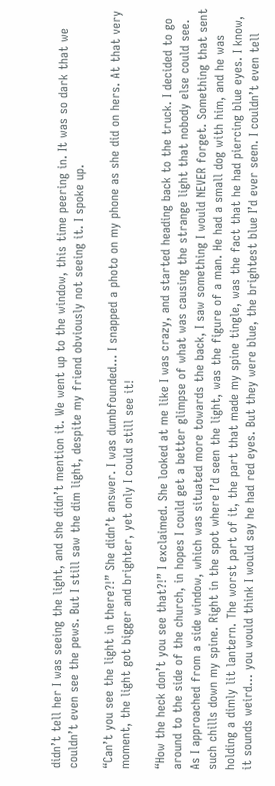didn’t tell her I was seeing the light, and she didn’t mention it. We went up to the window, this time peering in. It was so dark that we couldn’t even see the pews. But I still saw the dim light, despite my friend obviously not seeing it. I spoke up.

“Can’t you see the light in there?!” She didn’t answer. I was dumbfounded… I snapped a photo on my phone as she did on hers. At that very moment, the light got bigger and brighter, yet only I could still see it!

“How the heck don’t you see that?!” I exclaimed. She looked at me like I was crazy, and started heading back to the truck. I decided to go around to the side of the church, in hopes I could get a better glimpse of what was causing the strange light that nobody else could see. As I approached from a side window, which was situated more towards the back, I saw something I would NEVER forget. Something that sent such chills down my spine. Right in the spot where I’d seen the light, was the figure of a man. He had a small dog with him, and he was holding a dimly lit lantern. The worst part of it, the part that made my spine tingle, was the fact that he had piercing blue eyes. I know, it sounds weird… you would think I would say he had red eyes. But they were blue, the brightest blue I’d ever seen. I couldn’t even tell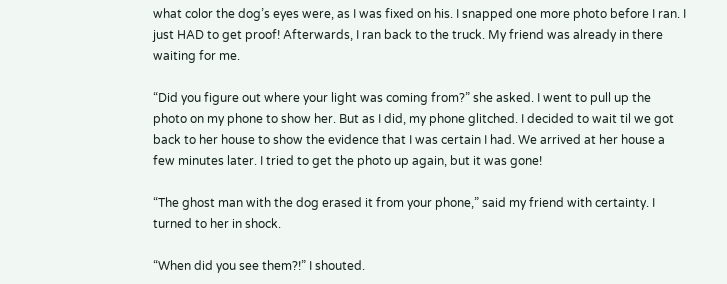what color the dog’s eyes were, as I was fixed on his. I snapped one more photo before I ran. I just HAD to get proof! Afterwards, I ran back to the truck. My friend was already in there waiting for me.

“Did you figure out where your light was coming from?” she asked. I went to pull up the photo on my phone to show her. But as I did, my phone glitched. I decided to wait til we got back to her house to show the evidence that I was certain I had. We arrived at her house a few minutes later. I tried to get the photo up again, but it was gone!

“The ghost man with the dog erased it from your phone,” said my friend with certainty. I turned to her in shock.

“When did you see them?!” I shouted.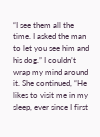“I see them all the time. I asked the man to let you see him and his dog.” I couldn’t wrap my mind around it. She continued, “He likes to visit me in my sleep, ever since I first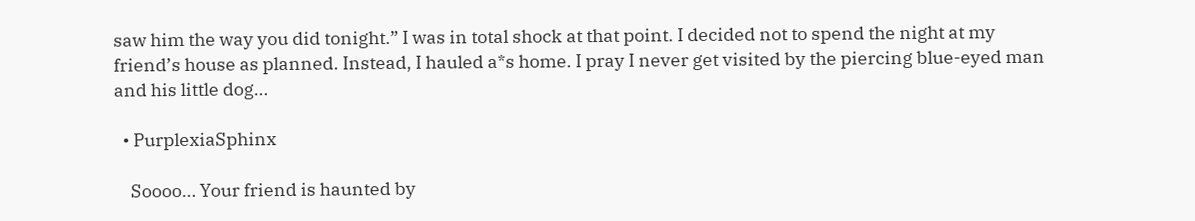saw him the way you did tonight.” I was in total shock at that point. I decided not to spend the night at my friend’s house as planned. Instead, I hauled a*s home. I pray I never get visited by the piercing blue-eyed man and his little dog…

  • PurplexiaSphinx

    Soooo… Your friend is haunted by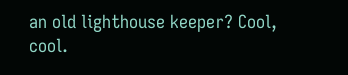an old lighthouse keeper? Cool, cool.